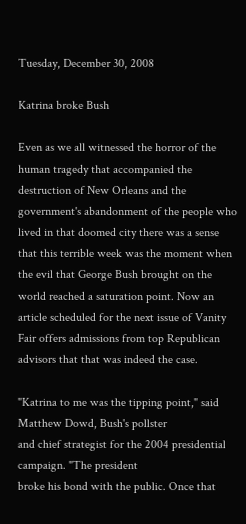Tuesday, December 30, 2008

Katrina broke Bush

Even as we all witnessed the horror of the human tragedy that accompanied the destruction of New Orleans and the government's abandonment of the people who lived in that doomed city there was a sense that this terrible week was the moment when the evil that George Bush brought on the world reached a saturation point. Now an article scheduled for the next issue of Vanity Fair offers admissions from top Republican advisors that that was indeed the case.

"Katrina to me was the tipping point," said Matthew Dowd, Bush's pollster
and chief strategist for the 2004 presidential campaign. "The president
broke his bond with the public. Once that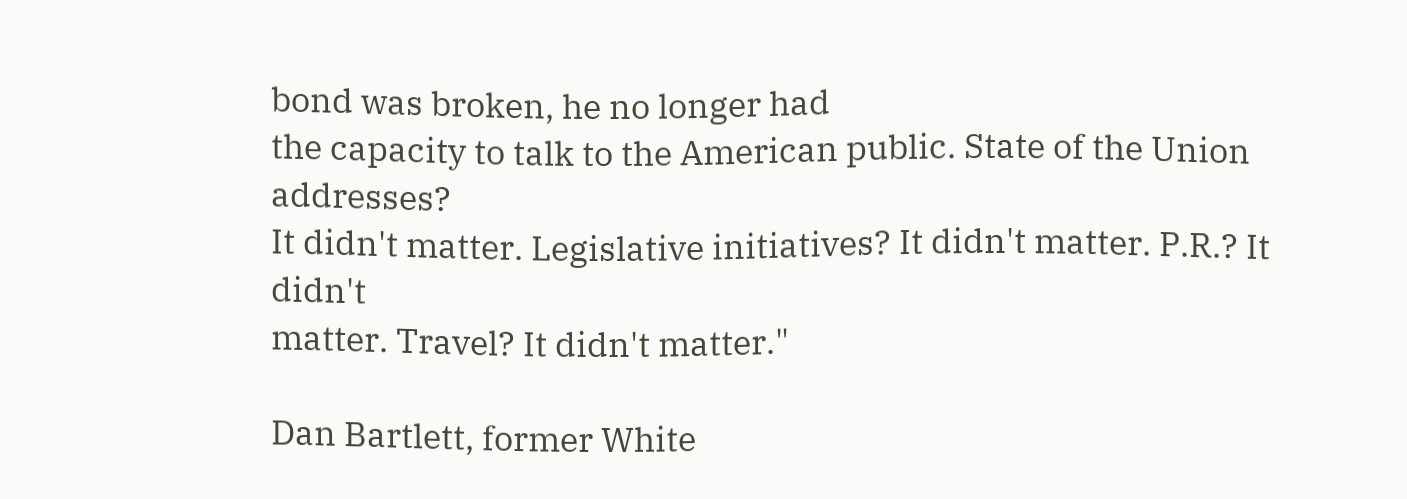bond was broken, he no longer had
the capacity to talk to the American public. State of the Union addresses?
It didn't matter. Legislative initiatives? It didn't matter. P.R.? It didn't
matter. Travel? It didn't matter."

Dan Bartlett, former White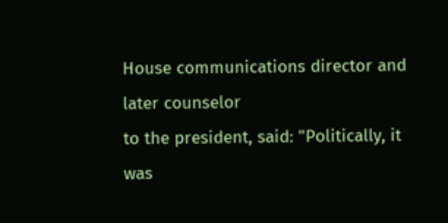House communications director and later counselor
to the president, said: "Politically, it was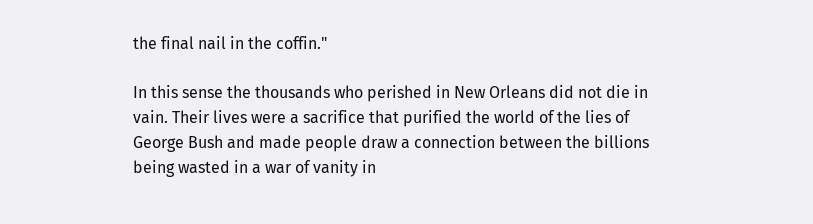the final nail in the coffin."

In this sense the thousands who perished in New Orleans did not die in vain. Their lives were a sacrifice that purified the world of the lies of George Bush and made people draw a connection between the billions being wasted in a war of vanity in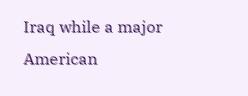Iraq while a major American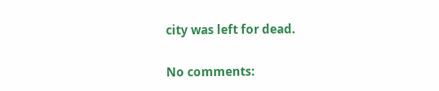city was left for dead.

No comments: